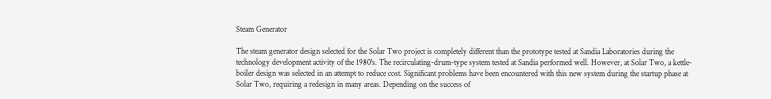Steam Generator

The steam generator design selected for the Solar Two project is completely different than the prototype tested at Sandia Laboratories during the technology development activity of the 1980's. The recirculating-drum-type system tested at Sandia performed well. However, at Solar Two, a kettle-boiler design was selected in an attempt to reduce cost. Significant problems have been encountered with this new system during the startup phase at Solar Two, requiring a redesign in many areas. Depending on the success of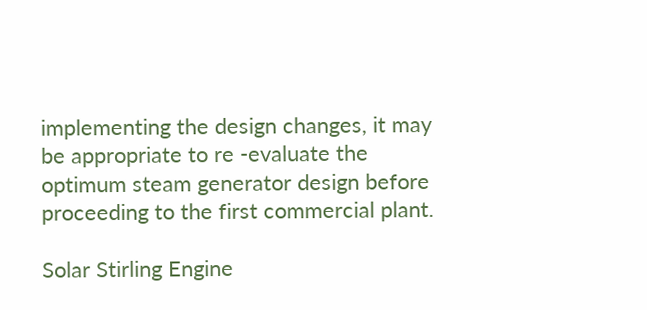implementing the design changes, it may be appropriate to re -evaluate the optimum steam generator design before proceeding to the first commercial plant.

Solar Stirling Engine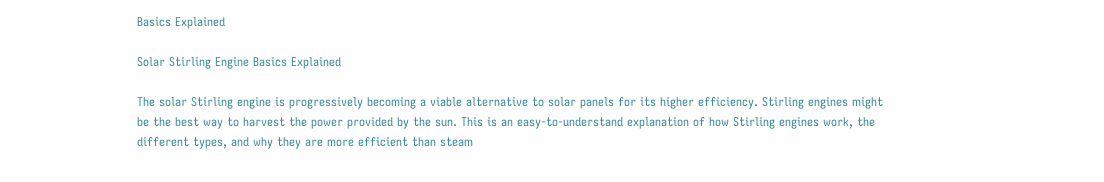Basics Explained

Solar Stirling Engine Basics Explained

The solar Stirling engine is progressively becoming a viable alternative to solar panels for its higher efficiency. Stirling engines might be the best way to harvest the power provided by the sun. This is an easy-to-understand explanation of how Stirling engines work, the different types, and why they are more efficient than steam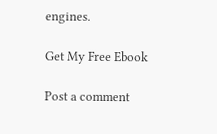engines.

Get My Free Ebook

Post a comment